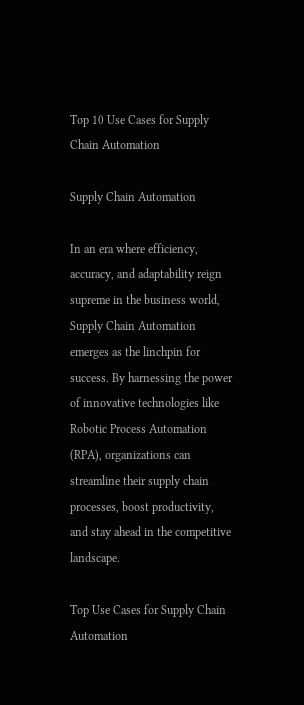Top 10 Use Cases for Supply Chain Automation

Supply Chain Automation

In an era where efficiency, accuracy, and adaptability reign supreme in the business world, Supply Chain Automation emerges as the linchpin for success. By harnessing the power of innovative technologies like Robotic Process Automation (RPA), organizations can streamline their supply chain processes, boost productivity, and stay ahead in the competitive landscape.

Top Use Cases for Supply Chain Automation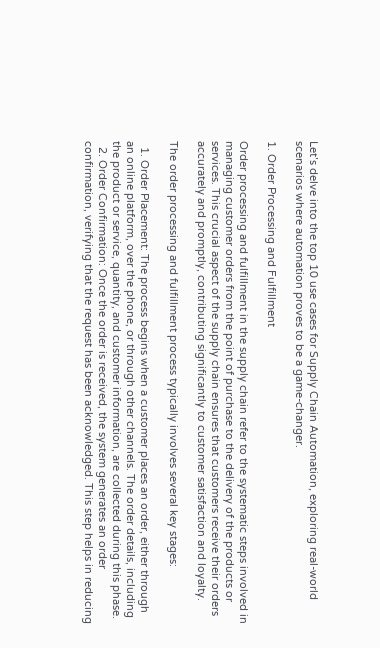Let’s delve into the top 10 use cases for Supply Chain Automation, exploring real-world scenarios where automation proves to be a game-changer.

1. Order Processing and Fulfillment

Order processing and fulfillment in the supply chain refer to the systematic steps involved in managing customer orders from the point of purchase to the delivery of the products or services. This crucial aspect of the supply chain ensures that customers receive their orders accurately and promptly, contributing significantly to customer satisfaction and loyalty.

The order processing and fulfillment process typically involves several key stages:

  1. Order Placement: The process begins when a customer places an order, either through an online platform, over the phone, or through other channels. The order details, including the product or service, quantity, and customer information, are collected during this phase.
  2. Order Confirmation: Once the order is received, the system generates an order confirmation, verifying that the request has been acknowledged. This step helps in reducing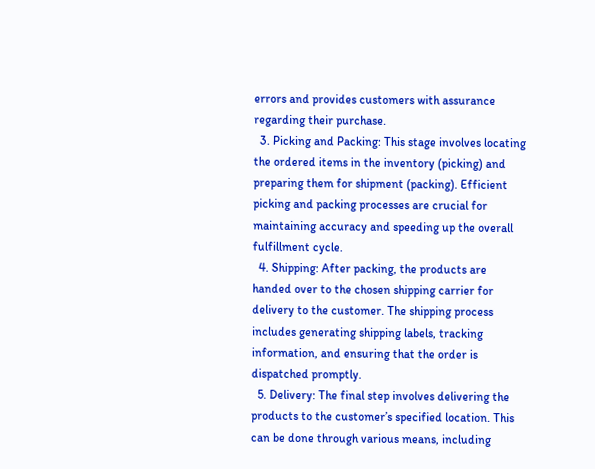errors and provides customers with assurance regarding their purchase.
  3. Picking and Packing: This stage involves locating the ordered items in the inventory (picking) and preparing them for shipment (packing). Efficient picking and packing processes are crucial for maintaining accuracy and speeding up the overall fulfillment cycle.
  4. Shipping: After packing, the products are handed over to the chosen shipping carrier for delivery to the customer. The shipping process includes generating shipping labels, tracking information, and ensuring that the order is dispatched promptly.
  5. Delivery: The final step involves delivering the products to the customer’s specified location. This can be done through various means, including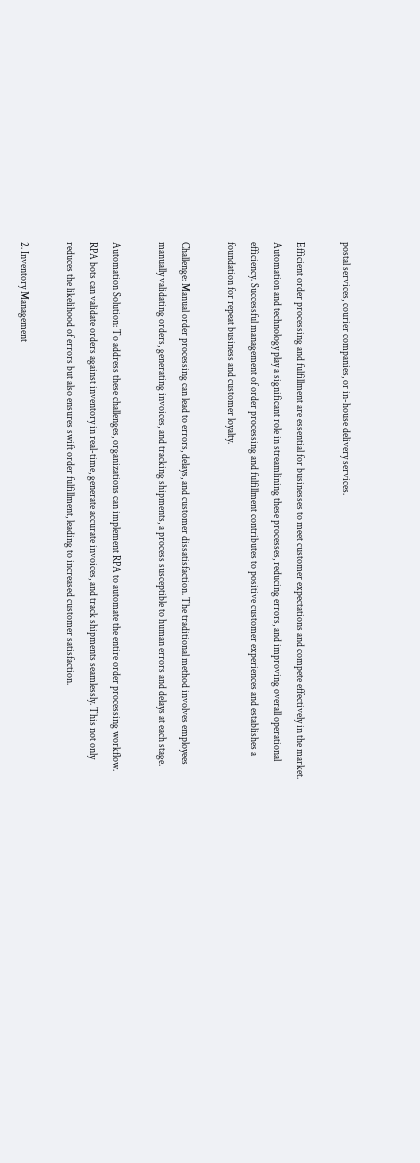postal services, courier companies, or in-house delivery services.

Efficient order processing and fulfillment are essential for businesses to meet customer expectations and compete effectively in the market. Automation and technology play a significant role in streamlining these processes, reducing errors, and improving overall operational efficiency. Successful management of order processing and fulfillment contributes to positive customer experiences and establishes a foundation for repeat business and customer loyalty.

Challenge: Manual order processing can lead to errors, delays, and customer dissatisfaction. The traditional method involves employees manually validating orders, generating invoices, and tracking shipments, a process susceptible to human errors and delays at each stage.

Automation Solution: To address these challenges, organizations can implement RPA to automate the entire order processing workflow. RPA bots can validate orders against inventory in real-time, generate accurate invoices, and track shipments seamlessly. This not only reduces the likelihood of errors but also ensures swift order fulfillment, leading to increased customer satisfaction.

2. Inventory Management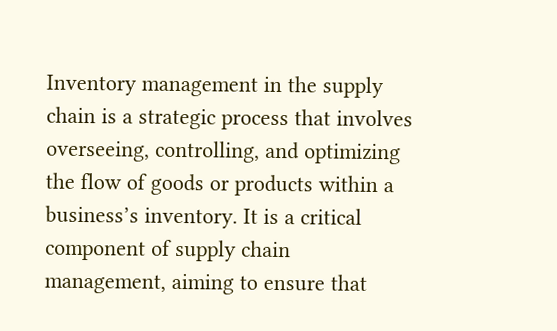Inventory management in the supply chain is a strategic process that involves overseeing, controlling, and optimizing the flow of goods or products within a business’s inventory. It is a critical component of supply chain management, aiming to ensure that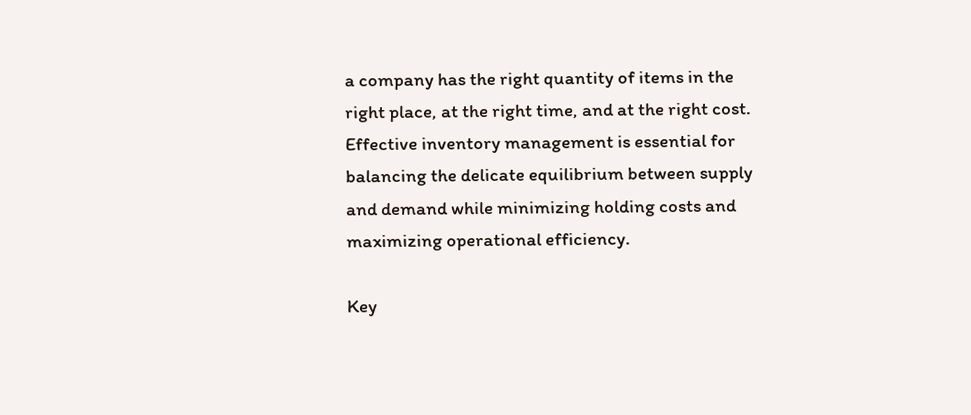a company has the right quantity of items in the right place, at the right time, and at the right cost. Effective inventory management is essential for balancing the delicate equilibrium between supply and demand while minimizing holding costs and maximizing operational efficiency.

Key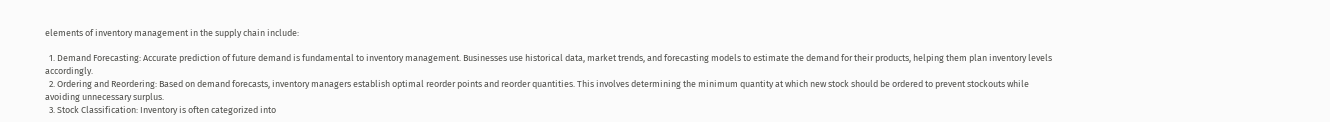elements of inventory management in the supply chain include:

  1. Demand Forecasting: Accurate prediction of future demand is fundamental to inventory management. Businesses use historical data, market trends, and forecasting models to estimate the demand for their products, helping them plan inventory levels accordingly.
  2. Ordering and Reordering: Based on demand forecasts, inventory managers establish optimal reorder points and reorder quantities. This involves determining the minimum quantity at which new stock should be ordered to prevent stockouts while avoiding unnecessary surplus.
  3. Stock Classification: Inventory is often categorized into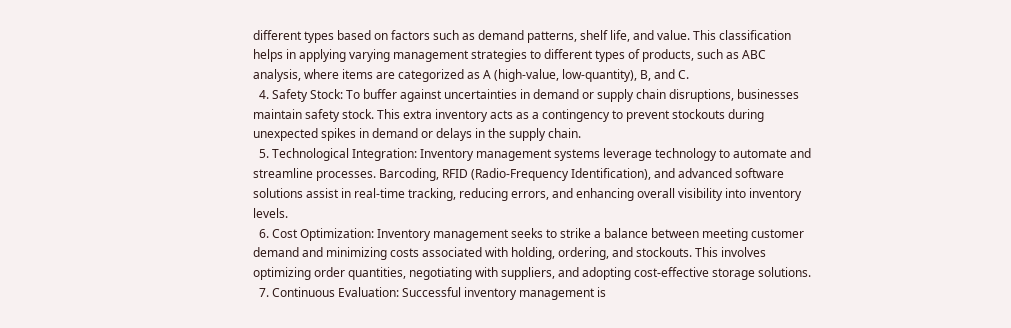different types based on factors such as demand patterns, shelf life, and value. This classification helps in applying varying management strategies to different types of products, such as ABC analysis, where items are categorized as A (high-value, low-quantity), B, and C.
  4. Safety Stock: To buffer against uncertainties in demand or supply chain disruptions, businesses maintain safety stock. This extra inventory acts as a contingency to prevent stockouts during unexpected spikes in demand or delays in the supply chain.
  5. Technological Integration: Inventory management systems leverage technology to automate and streamline processes. Barcoding, RFID (Radio-Frequency Identification), and advanced software solutions assist in real-time tracking, reducing errors, and enhancing overall visibility into inventory levels.
  6. Cost Optimization: Inventory management seeks to strike a balance between meeting customer demand and minimizing costs associated with holding, ordering, and stockouts. This involves optimizing order quantities, negotiating with suppliers, and adopting cost-effective storage solutions.
  7. Continuous Evaluation: Successful inventory management is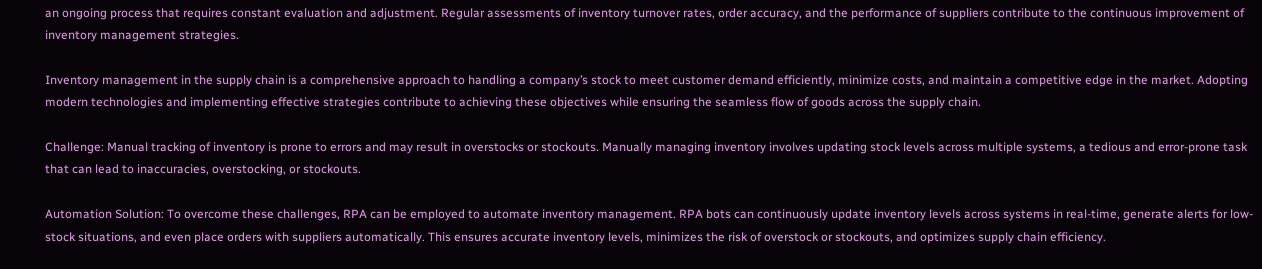an ongoing process that requires constant evaluation and adjustment. Regular assessments of inventory turnover rates, order accuracy, and the performance of suppliers contribute to the continuous improvement of inventory management strategies.

Inventory management in the supply chain is a comprehensive approach to handling a company’s stock to meet customer demand efficiently, minimize costs, and maintain a competitive edge in the market. Adopting modern technologies and implementing effective strategies contribute to achieving these objectives while ensuring the seamless flow of goods across the supply chain.

Challenge: Manual tracking of inventory is prone to errors and may result in overstocks or stockouts. Manually managing inventory involves updating stock levels across multiple systems, a tedious and error-prone task that can lead to inaccuracies, overstocking, or stockouts.

Automation Solution: To overcome these challenges, RPA can be employed to automate inventory management. RPA bots can continuously update inventory levels across systems in real-time, generate alerts for low-stock situations, and even place orders with suppliers automatically. This ensures accurate inventory levels, minimizes the risk of overstock or stockouts, and optimizes supply chain efficiency.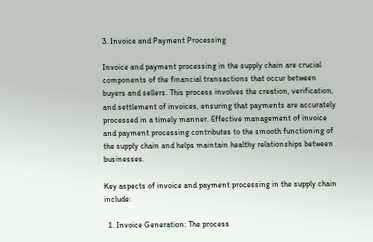3. Invoice and Payment Processing

Invoice and payment processing in the supply chain are crucial components of the financial transactions that occur between buyers and sellers. This process involves the creation, verification, and settlement of invoices, ensuring that payments are accurately processed in a timely manner. Effective management of invoice and payment processing contributes to the smooth functioning of the supply chain and helps maintain healthy relationships between businesses.

Key aspects of invoice and payment processing in the supply chain include:

  1. Invoice Generation: The process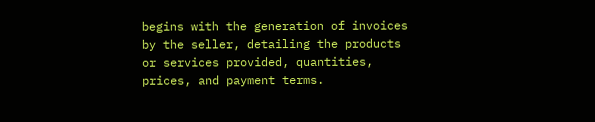begins with the generation of invoices by the seller, detailing the products or services provided, quantities, prices, and payment terms.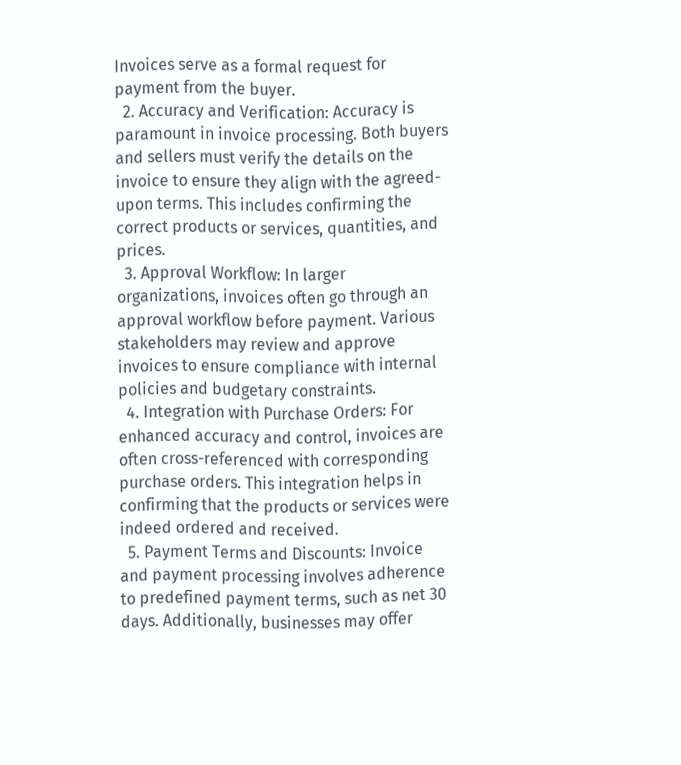Invoices serve as a formal request for payment from the buyer.
  2. Accuracy and Verification: Accuracy is paramount in invoice processing. Both buyers and sellers must verify the details on the invoice to ensure they align with the agreed-upon terms. This includes confirming the correct products or services, quantities, and prices.
  3. Approval Workflow: In larger organizations, invoices often go through an approval workflow before payment. Various stakeholders may review and approve invoices to ensure compliance with internal policies and budgetary constraints.
  4. Integration with Purchase Orders: For enhanced accuracy and control, invoices are often cross-referenced with corresponding purchase orders. This integration helps in confirming that the products or services were indeed ordered and received.
  5. Payment Terms and Discounts: Invoice and payment processing involves adherence to predefined payment terms, such as net 30 days. Additionally, businesses may offer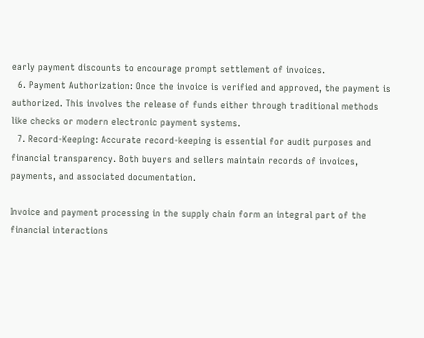early payment discounts to encourage prompt settlement of invoices.
  6. Payment Authorization: Once the invoice is verified and approved, the payment is authorized. This involves the release of funds either through traditional methods like checks or modern electronic payment systems.
  7. Record-Keeping: Accurate record-keeping is essential for audit purposes and financial transparency. Both buyers and sellers maintain records of invoices, payments, and associated documentation.

Invoice and payment processing in the supply chain form an integral part of the financial interactions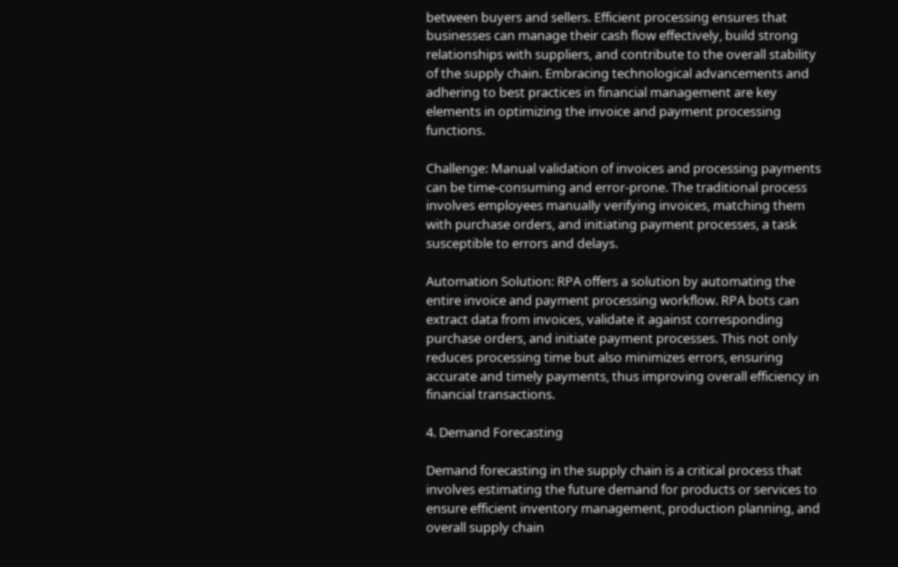between buyers and sellers. Efficient processing ensures that businesses can manage their cash flow effectively, build strong relationships with suppliers, and contribute to the overall stability of the supply chain. Embracing technological advancements and adhering to best practices in financial management are key elements in optimizing the invoice and payment processing functions.

Challenge: Manual validation of invoices and processing payments can be time-consuming and error-prone. The traditional process involves employees manually verifying invoices, matching them with purchase orders, and initiating payment processes, a task susceptible to errors and delays.

Automation Solution: RPA offers a solution by automating the entire invoice and payment processing workflow. RPA bots can extract data from invoices, validate it against corresponding purchase orders, and initiate payment processes. This not only reduces processing time but also minimizes errors, ensuring accurate and timely payments, thus improving overall efficiency in financial transactions.

4. Demand Forecasting

Demand forecasting in the supply chain is a critical process that involves estimating the future demand for products or services to ensure efficient inventory management, production planning, and overall supply chain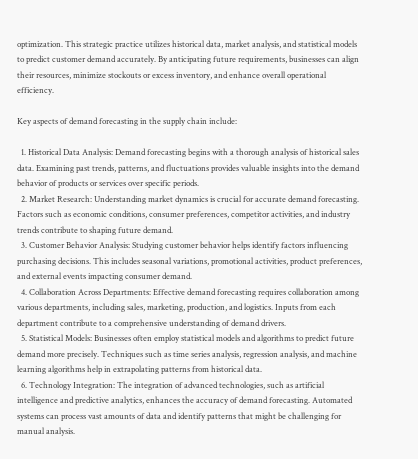optimization. This strategic practice utilizes historical data, market analysis, and statistical models to predict customer demand accurately. By anticipating future requirements, businesses can align their resources, minimize stockouts or excess inventory, and enhance overall operational efficiency.

Key aspects of demand forecasting in the supply chain include:

  1. Historical Data Analysis: Demand forecasting begins with a thorough analysis of historical sales data. Examining past trends, patterns, and fluctuations provides valuable insights into the demand behavior of products or services over specific periods.
  2. Market Research: Understanding market dynamics is crucial for accurate demand forecasting. Factors such as economic conditions, consumer preferences, competitor activities, and industry trends contribute to shaping future demand.
  3. Customer Behavior Analysis: Studying customer behavior helps identify factors influencing purchasing decisions. This includes seasonal variations, promotional activities, product preferences, and external events impacting consumer demand.
  4. Collaboration Across Departments: Effective demand forecasting requires collaboration among various departments, including sales, marketing, production, and logistics. Inputs from each department contribute to a comprehensive understanding of demand drivers.
  5. Statistical Models: Businesses often employ statistical models and algorithms to predict future demand more precisely. Techniques such as time series analysis, regression analysis, and machine learning algorithms help in extrapolating patterns from historical data.
  6. Technology Integration: The integration of advanced technologies, such as artificial intelligence and predictive analytics, enhances the accuracy of demand forecasting. Automated systems can process vast amounts of data and identify patterns that might be challenging for manual analysis.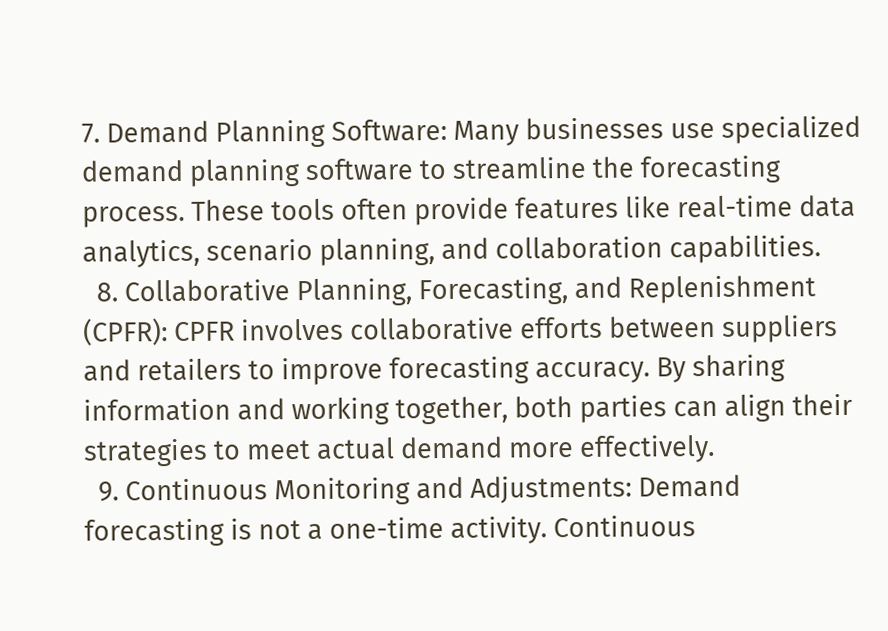7. Demand Planning Software: Many businesses use specialized demand planning software to streamline the forecasting process. These tools often provide features like real-time data analytics, scenario planning, and collaboration capabilities.
  8. Collaborative Planning, Forecasting, and Replenishment (CPFR): CPFR involves collaborative efforts between suppliers and retailers to improve forecasting accuracy. By sharing information and working together, both parties can align their strategies to meet actual demand more effectively.
  9. Continuous Monitoring and Adjustments: Demand forecasting is not a one-time activity. Continuous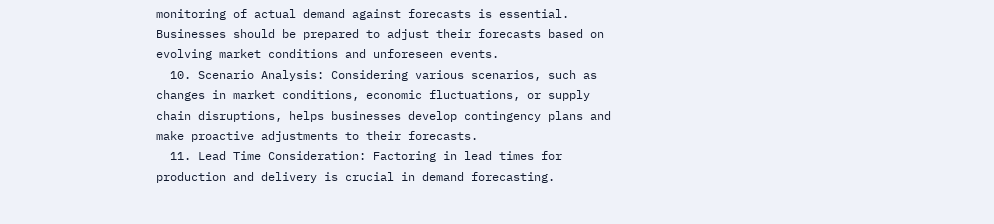monitoring of actual demand against forecasts is essential. Businesses should be prepared to adjust their forecasts based on evolving market conditions and unforeseen events.
  10. Scenario Analysis: Considering various scenarios, such as changes in market conditions, economic fluctuations, or supply chain disruptions, helps businesses develop contingency plans and make proactive adjustments to their forecasts.
  11. Lead Time Consideration: Factoring in lead times for production and delivery is crucial in demand forecasting.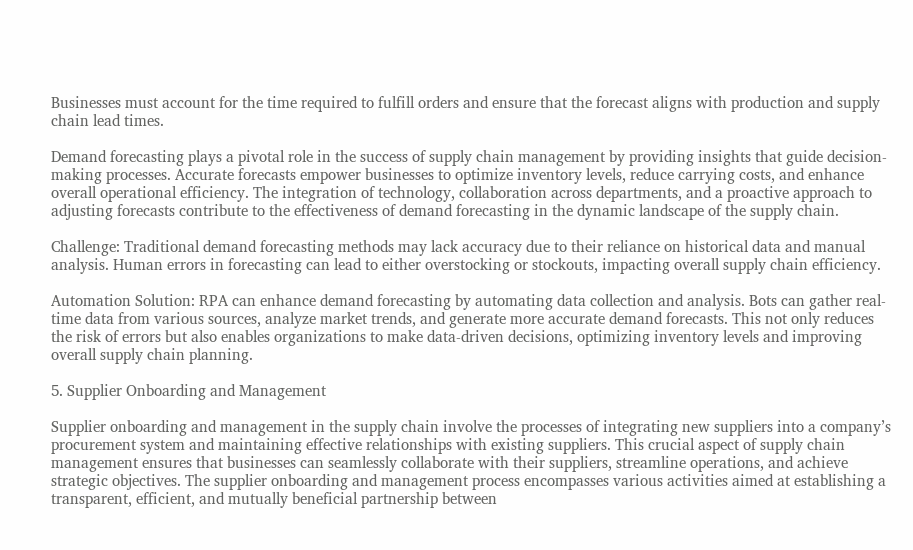Businesses must account for the time required to fulfill orders and ensure that the forecast aligns with production and supply chain lead times.

Demand forecasting plays a pivotal role in the success of supply chain management by providing insights that guide decision-making processes. Accurate forecasts empower businesses to optimize inventory levels, reduce carrying costs, and enhance overall operational efficiency. The integration of technology, collaboration across departments, and a proactive approach to adjusting forecasts contribute to the effectiveness of demand forecasting in the dynamic landscape of the supply chain.

Challenge: Traditional demand forecasting methods may lack accuracy due to their reliance on historical data and manual analysis. Human errors in forecasting can lead to either overstocking or stockouts, impacting overall supply chain efficiency.

Automation Solution: RPA can enhance demand forecasting by automating data collection and analysis. Bots can gather real-time data from various sources, analyze market trends, and generate more accurate demand forecasts. This not only reduces the risk of errors but also enables organizations to make data-driven decisions, optimizing inventory levels and improving overall supply chain planning.

5. Supplier Onboarding and Management

Supplier onboarding and management in the supply chain involve the processes of integrating new suppliers into a company’s procurement system and maintaining effective relationships with existing suppliers. This crucial aspect of supply chain management ensures that businesses can seamlessly collaborate with their suppliers, streamline operations, and achieve strategic objectives. The supplier onboarding and management process encompasses various activities aimed at establishing a transparent, efficient, and mutually beneficial partnership between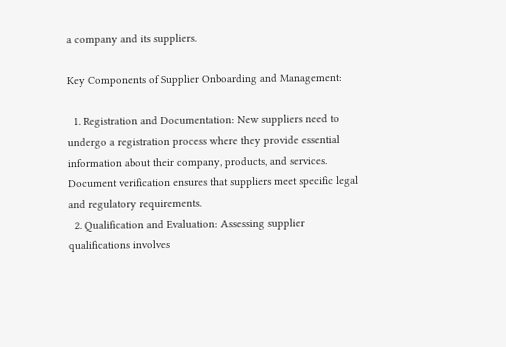a company and its suppliers.

Key Components of Supplier Onboarding and Management:

  1. Registration and Documentation: New suppliers need to undergo a registration process where they provide essential information about their company, products, and services. Document verification ensures that suppliers meet specific legal and regulatory requirements.
  2. Qualification and Evaluation: Assessing supplier qualifications involves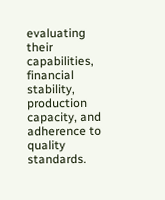evaluating their capabilities, financial stability, production capacity, and adherence to quality standards.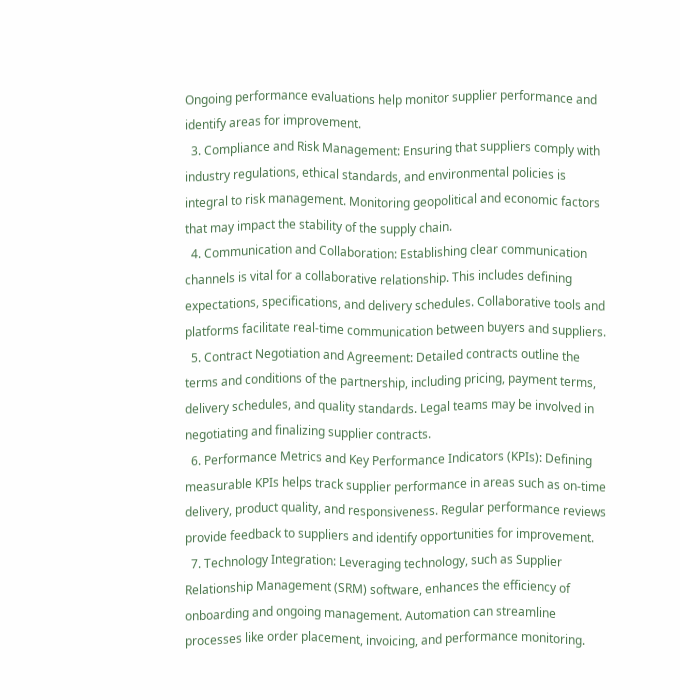Ongoing performance evaluations help monitor supplier performance and identify areas for improvement.
  3. Compliance and Risk Management: Ensuring that suppliers comply with industry regulations, ethical standards, and environmental policies is integral to risk management. Monitoring geopolitical and economic factors that may impact the stability of the supply chain.
  4. Communication and Collaboration: Establishing clear communication channels is vital for a collaborative relationship. This includes defining expectations, specifications, and delivery schedules. Collaborative tools and platforms facilitate real-time communication between buyers and suppliers.
  5. Contract Negotiation and Agreement: Detailed contracts outline the terms and conditions of the partnership, including pricing, payment terms, delivery schedules, and quality standards. Legal teams may be involved in negotiating and finalizing supplier contracts.
  6. Performance Metrics and Key Performance Indicators (KPIs): Defining measurable KPIs helps track supplier performance in areas such as on-time delivery, product quality, and responsiveness. Regular performance reviews provide feedback to suppliers and identify opportunities for improvement.
  7. Technology Integration: Leveraging technology, such as Supplier Relationship Management (SRM) software, enhances the efficiency of onboarding and ongoing management. Automation can streamline processes like order placement, invoicing, and performance monitoring.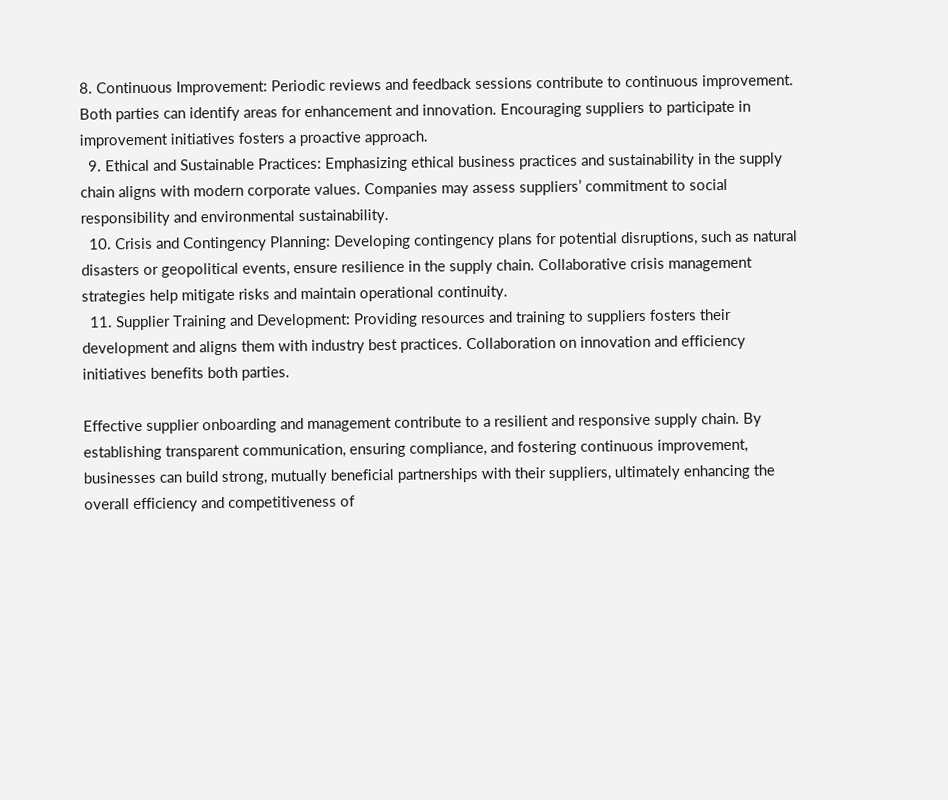8. Continuous Improvement: Periodic reviews and feedback sessions contribute to continuous improvement. Both parties can identify areas for enhancement and innovation. Encouraging suppliers to participate in improvement initiatives fosters a proactive approach.
  9. Ethical and Sustainable Practices: Emphasizing ethical business practices and sustainability in the supply chain aligns with modern corporate values. Companies may assess suppliers’ commitment to social responsibility and environmental sustainability.
  10. Crisis and Contingency Planning: Developing contingency plans for potential disruptions, such as natural disasters or geopolitical events, ensure resilience in the supply chain. Collaborative crisis management strategies help mitigate risks and maintain operational continuity.
  11. Supplier Training and Development: Providing resources and training to suppliers fosters their development and aligns them with industry best practices. Collaboration on innovation and efficiency initiatives benefits both parties.

Effective supplier onboarding and management contribute to a resilient and responsive supply chain. By establishing transparent communication, ensuring compliance, and fostering continuous improvement, businesses can build strong, mutually beneficial partnerships with their suppliers, ultimately enhancing the overall efficiency and competitiveness of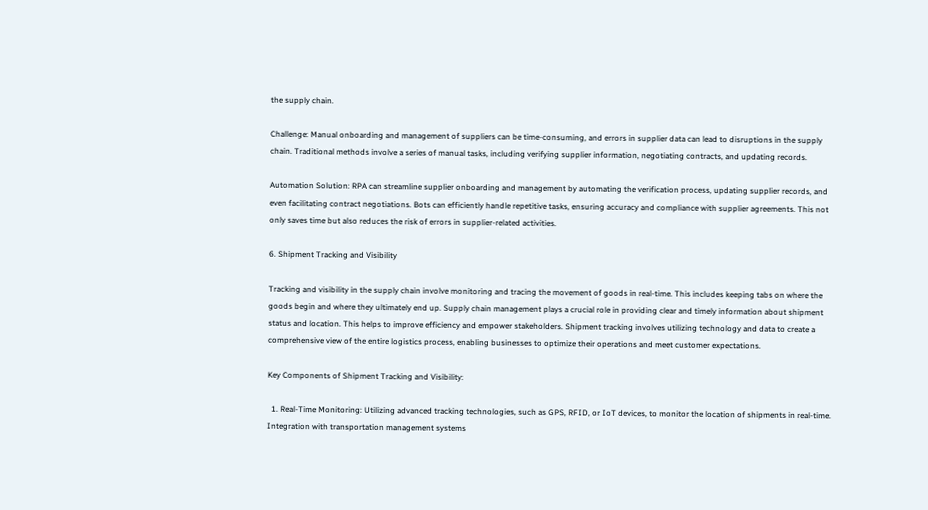the supply chain.

Challenge: Manual onboarding and management of suppliers can be time-consuming, and errors in supplier data can lead to disruptions in the supply chain. Traditional methods involve a series of manual tasks, including verifying supplier information, negotiating contracts, and updating records.

Automation Solution: RPA can streamline supplier onboarding and management by automating the verification process, updating supplier records, and even facilitating contract negotiations. Bots can efficiently handle repetitive tasks, ensuring accuracy and compliance with supplier agreements. This not only saves time but also reduces the risk of errors in supplier-related activities.

6. Shipment Tracking and Visibility

Tracking and visibility in the supply chain involve monitoring and tracing the movement of goods in real-time. This includes keeping tabs on where the goods begin and where they ultimately end up. Supply chain management plays a crucial role in providing clear and timely information about shipment status and location. This helps to improve efficiency and empower stakeholders. Shipment tracking involves utilizing technology and data to create a comprehensive view of the entire logistics process, enabling businesses to optimize their operations and meet customer expectations.

Key Components of Shipment Tracking and Visibility:

  1. Real-Time Monitoring: Utilizing advanced tracking technologies, such as GPS, RFID, or IoT devices, to monitor the location of shipments in real-time. Integration with transportation management systems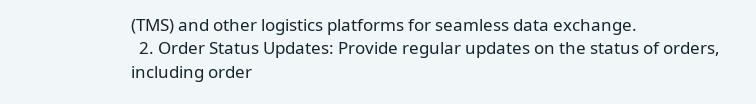(TMS) and other logistics platforms for seamless data exchange.
  2. Order Status Updates: Provide regular updates on the status of orders, including order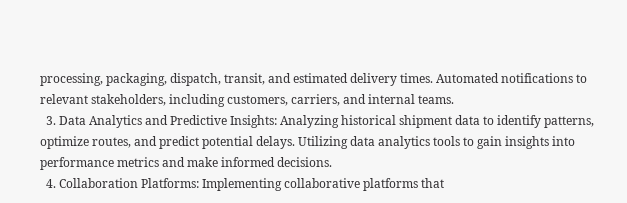processing, packaging, dispatch, transit, and estimated delivery times. Automated notifications to relevant stakeholders, including customers, carriers, and internal teams.
  3. Data Analytics and Predictive Insights: Analyzing historical shipment data to identify patterns, optimize routes, and predict potential delays. Utilizing data analytics tools to gain insights into performance metrics and make informed decisions.
  4. Collaboration Platforms: Implementing collaborative platforms that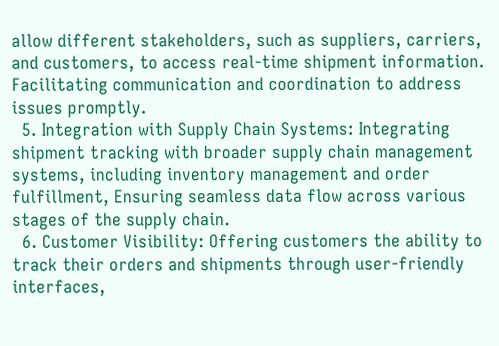allow different stakeholders, such as suppliers, carriers, and customers, to access real-time shipment information. Facilitating communication and coordination to address issues promptly.
  5. Integration with Supply Chain Systems: Integrating shipment tracking with broader supply chain management systems, including inventory management and order fulfillment, Ensuring seamless data flow across various stages of the supply chain.
  6. Customer Visibility: Offering customers the ability to track their orders and shipments through user-friendly interfaces,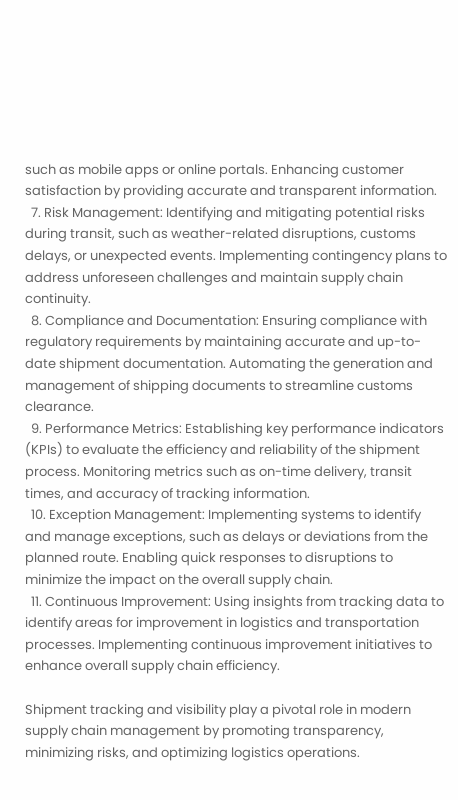such as mobile apps or online portals. Enhancing customer satisfaction by providing accurate and transparent information.
  7. Risk Management: Identifying and mitigating potential risks during transit, such as weather-related disruptions, customs delays, or unexpected events. Implementing contingency plans to address unforeseen challenges and maintain supply chain continuity.
  8. Compliance and Documentation: Ensuring compliance with regulatory requirements by maintaining accurate and up-to-date shipment documentation. Automating the generation and management of shipping documents to streamline customs clearance.
  9. Performance Metrics: Establishing key performance indicators (KPIs) to evaluate the efficiency and reliability of the shipment process. Monitoring metrics such as on-time delivery, transit times, and accuracy of tracking information.
  10. Exception Management: Implementing systems to identify and manage exceptions, such as delays or deviations from the planned route. Enabling quick responses to disruptions to minimize the impact on the overall supply chain.
  11. Continuous Improvement: Using insights from tracking data to identify areas for improvement in logistics and transportation processes. Implementing continuous improvement initiatives to enhance overall supply chain efficiency.

Shipment tracking and visibility play a pivotal role in modern supply chain management by promoting transparency, minimizing risks, and optimizing logistics operations.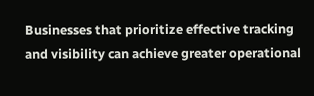Businesses that prioritize effective tracking and visibility can achieve greater operational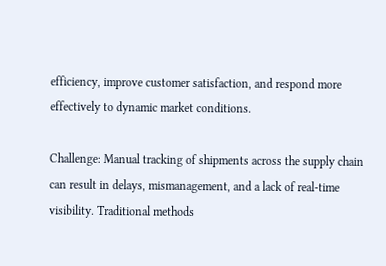efficiency, improve customer satisfaction, and respond more effectively to dynamic market conditions.

Challenge: Manual tracking of shipments across the supply chain can result in delays, mismanagement, and a lack of real-time visibility. Traditional methods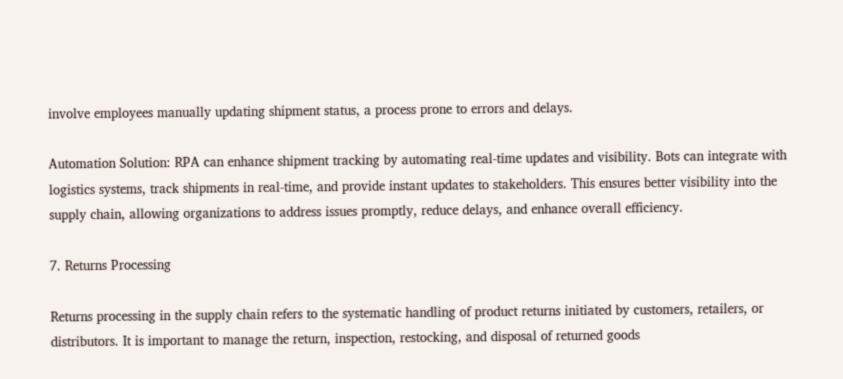involve employees manually updating shipment status, a process prone to errors and delays.

Automation Solution: RPA can enhance shipment tracking by automating real-time updates and visibility. Bots can integrate with logistics systems, track shipments in real-time, and provide instant updates to stakeholders. This ensures better visibility into the supply chain, allowing organizations to address issues promptly, reduce delays, and enhance overall efficiency.

7. Returns Processing

Returns processing in the supply chain refers to the systematic handling of product returns initiated by customers, retailers, or distributors. It is important to manage the return, inspection, restocking, and disposal of returned goods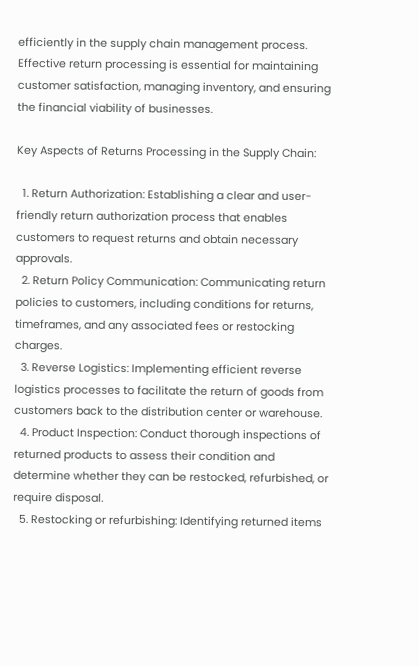efficiently in the supply chain management process. Effective return processing is essential for maintaining customer satisfaction, managing inventory, and ensuring the financial viability of businesses.

Key Aspects of Returns Processing in the Supply Chain:

  1. Return Authorization: Establishing a clear and user-friendly return authorization process that enables customers to request returns and obtain necessary approvals.
  2. Return Policy Communication: Communicating return policies to customers, including conditions for returns, timeframes, and any associated fees or restocking charges.
  3. Reverse Logistics: Implementing efficient reverse logistics processes to facilitate the return of goods from customers back to the distribution center or warehouse.
  4. Product Inspection: Conduct thorough inspections of returned products to assess their condition and determine whether they can be restocked, refurbished, or require disposal.
  5. Restocking or refurbishing: Identifying returned items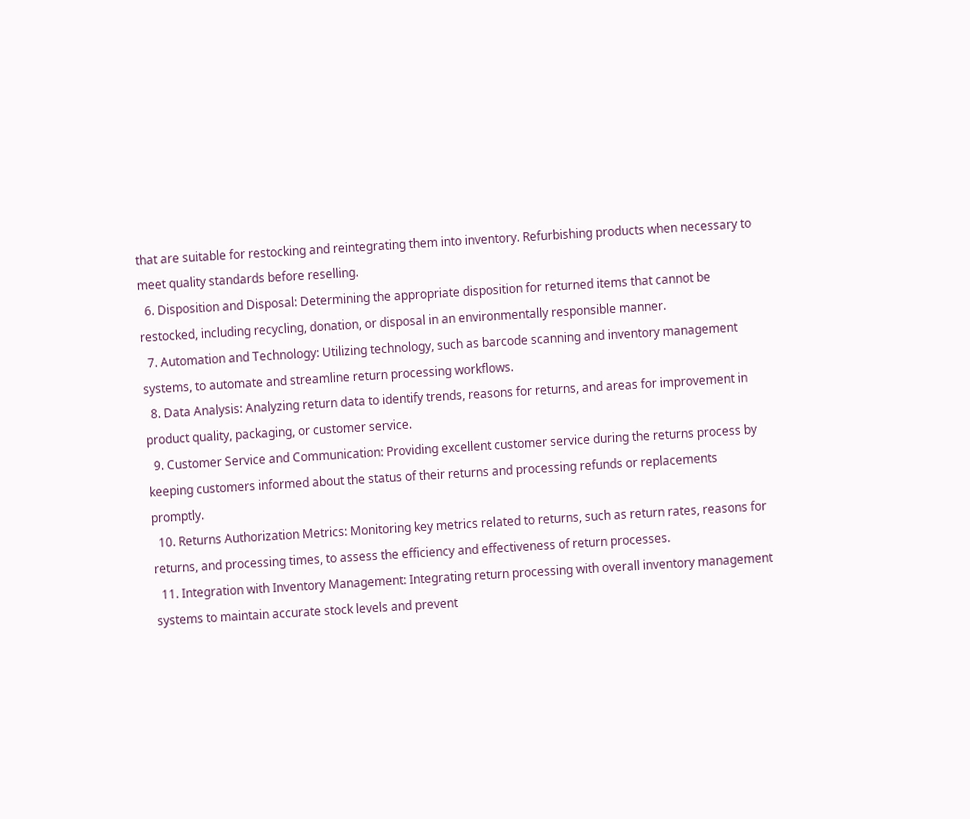that are suitable for restocking and reintegrating them into inventory. Refurbishing products when necessary to meet quality standards before reselling.
  6. Disposition and Disposal: Determining the appropriate disposition for returned items that cannot be restocked, including recycling, donation, or disposal in an environmentally responsible manner.
  7. Automation and Technology: Utilizing technology, such as barcode scanning and inventory management systems, to automate and streamline return processing workflows.
  8. Data Analysis: Analyzing return data to identify trends, reasons for returns, and areas for improvement in product quality, packaging, or customer service.
  9. Customer Service and Communication: Providing excellent customer service during the returns process by keeping customers informed about the status of their returns and processing refunds or replacements promptly.
  10. Returns Authorization Metrics: Monitoring key metrics related to returns, such as return rates, reasons for returns, and processing times, to assess the efficiency and effectiveness of return processes.
  11. Integration with Inventory Management: Integrating return processing with overall inventory management systems to maintain accurate stock levels and prevent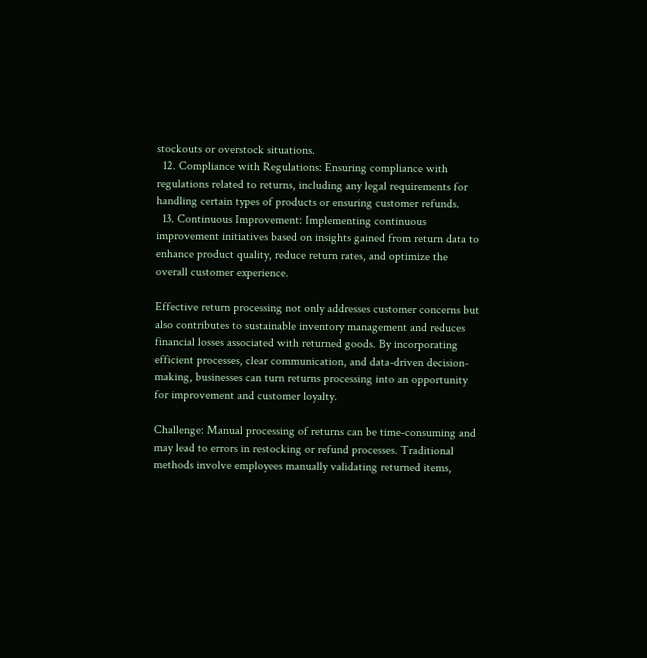stockouts or overstock situations.
  12. Compliance with Regulations: Ensuring compliance with regulations related to returns, including any legal requirements for handling certain types of products or ensuring customer refunds.
  13. Continuous Improvement: Implementing continuous improvement initiatives based on insights gained from return data to enhance product quality, reduce return rates, and optimize the overall customer experience.

Effective return processing not only addresses customer concerns but also contributes to sustainable inventory management and reduces financial losses associated with returned goods. By incorporating efficient processes, clear communication, and data-driven decision-making, businesses can turn returns processing into an opportunity for improvement and customer loyalty.

Challenge: Manual processing of returns can be time-consuming and may lead to errors in restocking or refund processes. Traditional methods involve employees manually validating returned items,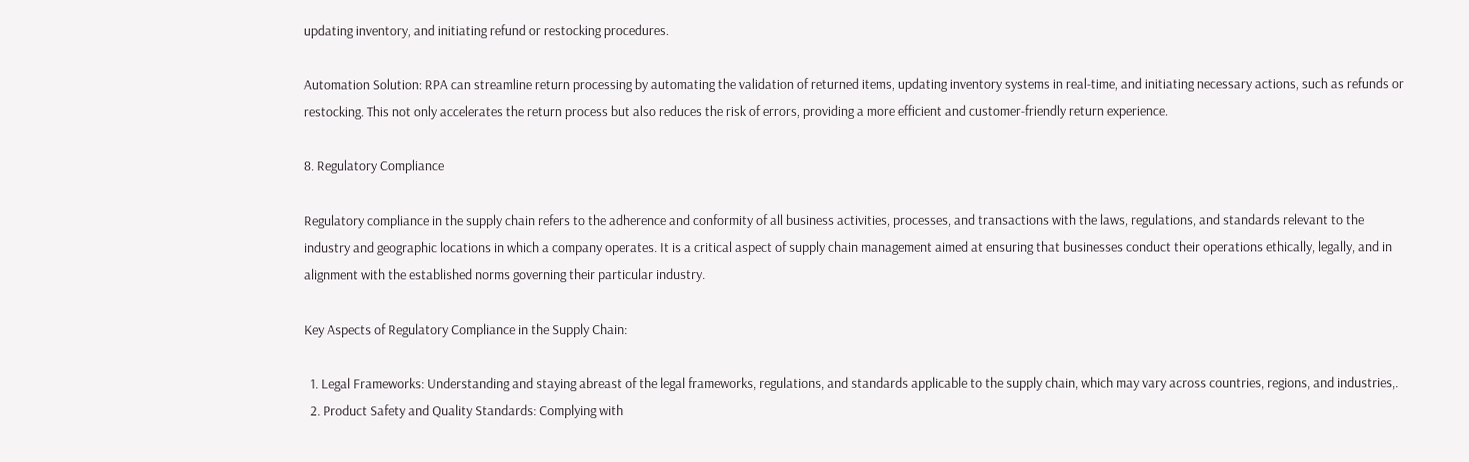updating inventory, and initiating refund or restocking procedures.

Automation Solution: RPA can streamline return processing by automating the validation of returned items, updating inventory systems in real-time, and initiating necessary actions, such as refunds or restocking. This not only accelerates the return process but also reduces the risk of errors, providing a more efficient and customer-friendly return experience.

8. Regulatory Compliance

Regulatory compliance in the supply chain refers to the adherence and conformity of all business activities, processes, and transactions with the laws, regulations, and standards relevant to the industry and geographic locations in which a company operates. It is a critical aspect of supply chain management aimed at ensuring that businesses conduct their operations ethically, legally, and in alignment with the established norms governing their particular industry.

Key Aspects of Regulatory Compliance in the Supply Chain:

  1. Legal Frameworks: Understanding and staying abreast of the legal frameworks, regulations, and standards applicable to the supply chain, which may vary across countries, regions, and industries,.
  2. Product Safety and Quality Standards: Complying with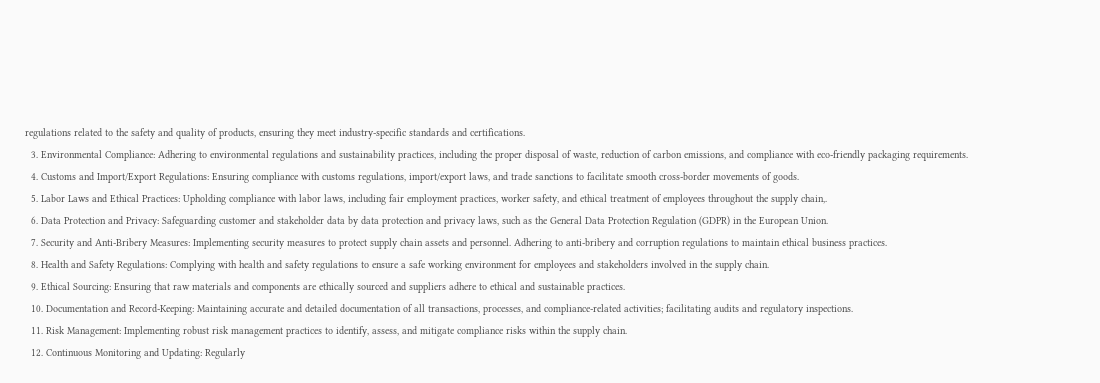regulations related to the safety and quality of products, ensuring they meet industry-specific standards and certifications.
  3. Environmental Compliance: Adhering to environmental regulations and sustainability practices, including the proper disposal of waste, reduction of carbon emissions, and compliance with eco-friendly packaging requirements.
  4. Customs and Import/Export Regulations: Ensuring compliance with customs regulations, import/export laws, and trade sanctions to facilitate smooth cross-border movements of goods.
  5. Labor Laws and Ethical Practices: Upholding compliance with labor laws, including fair employment practices, worker safety, and ethical treatment of employees throughout the supply chain,.
  6. Data Protection and Privacy: Safeguarding customer and stakeholder data by data protection and privacy laws, such as the General Data Protection Regulation (GDPR) in the European Union.
  7. Security and Anti-Bribery Measures: Implementing security measures to protect supply chain assets and personnel. Adhering to anti-bribery and corruption regulations to maintain ethical business practices.
  8. Health and Safety Regulations: Complying with health and safety regulations to ensure a safe working environment for employees and stakeholders involved in the supply chain.
  9. Ethical Sourcing: Ensuring that raw materials and components are ethically sourced and suppliers adhere to ethical and sustainable practices.
  10. Documentation and Record-Keeping: Maintaining accurate and detailed documentation of all transactions, processes, and compliance-related activities; facilitating audits and regulatory inspections.
  11. Risk Management: Implementing robust risk management practices to identify, assess, and mitigate compliance risks within the supply chain.
  12. Continuous Monitoring and Updating: Regularly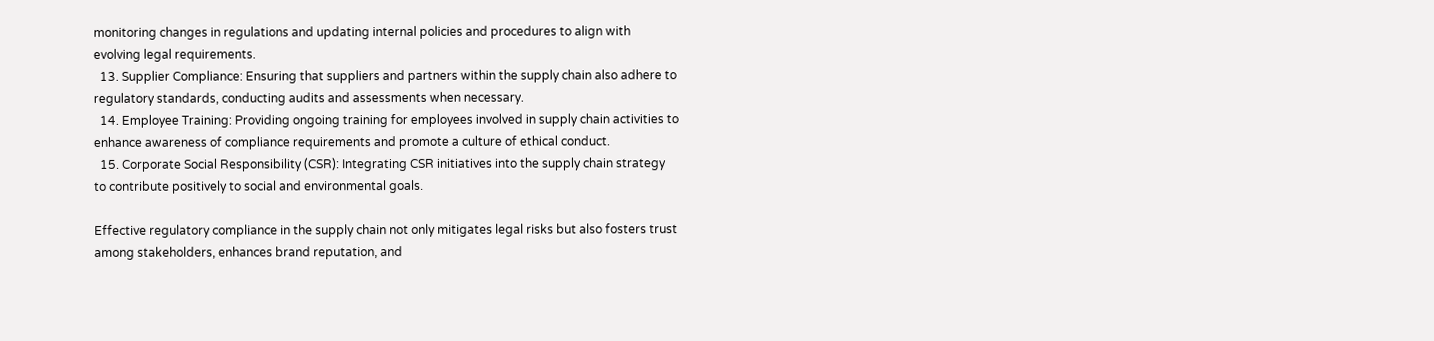monitoring changes in regulations and updating internal policies and procedures to align with evolving legal requirements.
  13. Supplier Compliance: Ensuring that suppliers and partners within the supply chain also adhere to regulatory standards, conducting audits and assessments when necessary.
  14. Employee Training: Providing ongoing training for employees involved in supply chain activities to enhance awareness of compliance requirements and promote a culture of ethical conduct.
  15. Corporate Social Responsibility (CSR): Integrating CSR initiatives into the supply chain strategy to contribute positively to social and environmental goals.

Effective regulatory compliance in the supply chain not only mitigates legal risks but also fosters trust among stakeholders, enhances brand reputation, and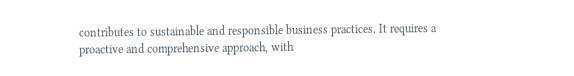contributes to sustainable and responsible business practices. It requires a proactive and comprehensive approach, with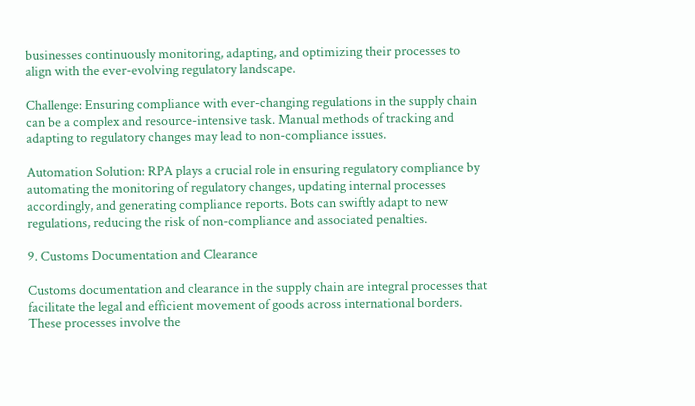businesses continuously monitoring, adapting, and optimizing their processes to align with the ever-evolving regulatory landscape.

Challenge: Ensuring compliance with ever-changing regulations in the supply chain can be a complex and resource-intensive task. Manual methods of tracking and adapting to regulatory changes may lead to non-compliance issues.

Automation Solution: RPA plays a crucial role in ensuring regulatory compliance by automating the monitoring of regulatory changes, updating internal processes accordingly, and generating compliance reports. Bots can swiftly adapt to new regulations, reducing the risk of non-compliance and associated penalties.

9. Customs Documentation and Clearance

Customs documentation and clearance in the supply chain are integral processes that facilitate the legal and efficient movement of goods across international borders. These processes involve the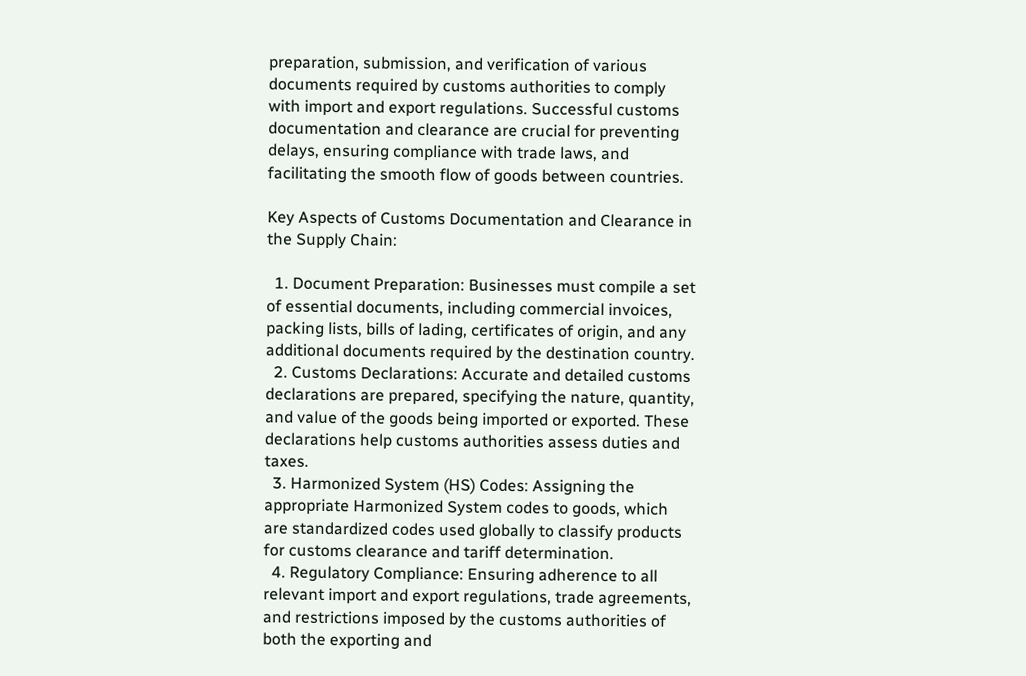preparation, submission, and verification of various documents required by customs authorities to comply with import and export regulations. Successful customs documentation and clearance are crucial for preventing delays, ensuring compliance with trade laws, and facilitating the smooth flow of goods between countries.

Key Aspects of Customs Documentation and Clearance in the Supply Chain:

  1. Document Preparation: Businesses must compile a set of essential documents, including commercial invoices, packing lists, bills of lading, certificates of origin, and any additional documents required by the destination country.
  2. Customs Declarations: Accurate and detailed customs declarations are prepared, specifying the nature, quantity, and value of the goods being imported or exported. These declarations help customs authorities assess duties and taxes.
  3. Harmonized System (HS) Codes: Assigning the appropriate Harmonized System codes to goods, which are standardized codes used globally to classify products for customs clearance and tariff determination.
  4. Regulatory Compliance: Ensuring adherence to all relevant import and export regulations, trade agreements, and restrictions imposed by the customs authorities of both the exporting and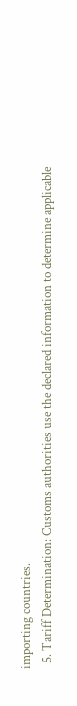importing countries.
  5. Tariff Determination: Customs authorities use the declared information to determine applicable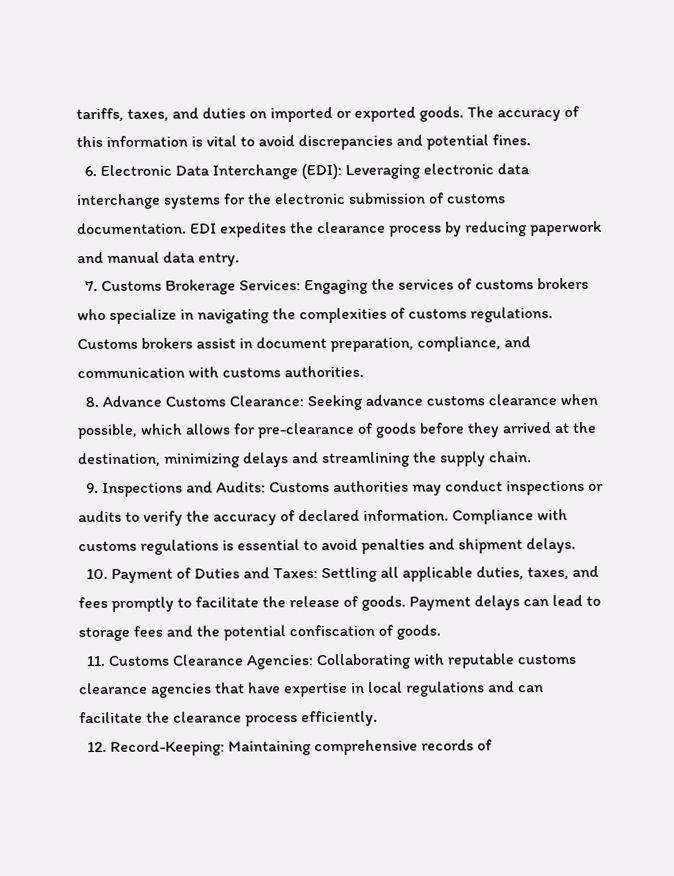tariffs, taxes, and duties on imported or exported goods. The accuracy of this information is vital to avoid discrepancies and potential fines.
  6. Electronic Data Interchange (EDI): Leveraging electronic data interchange systems for the electronic submission of customs documentation. EDI expedites the clearance process by reducing paperwork and manual data entry.
  7. Customs Brokerage Services: Engaging the services of customs brokers who specialize in navigating the complexities of customs regulations. Customs brokers assist in document preparation, compliance, and communication with customs authorities.
  8. Advance Customs Clearance: Seeking advance customs clearance when possible, which allows for pre-clearance of goods before they arrived at the destination, minimizing delays and streamlining the supply chain.
  9. Inspections and Audits: Customs authorities may conduct inspections or audits to verify the accuracy of declared information. Compliance with customs regulations is essential to avoid penalties and shipment delays.
  10. Payment of Duties and Taxes: Settling all applicable duties, taxes, and fees promptly to facilitate the release of goods. Payment delays can lead to storage fees and the potential confiscation of goods.
  11. Customs Clearance Agencies: Collaborating with reputable customs clearance agencies that have expertise in local regulations and can facilitate the clearance process efficiently.
  12. Record-Keeping: Maintaining comprehensive records of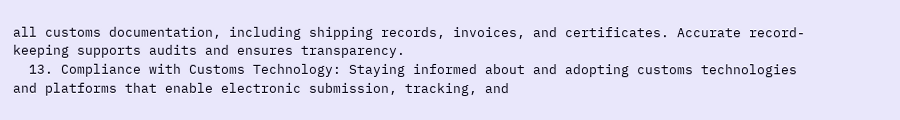all customs documentation, including shipping records, invoices, and certificates. Accurate record-keeping supports audits and ensures transparency.
  13. Compliance with Customs Technology: Staying informed about and adopting customs technologies and platforms that enable electronic submission, tracking, and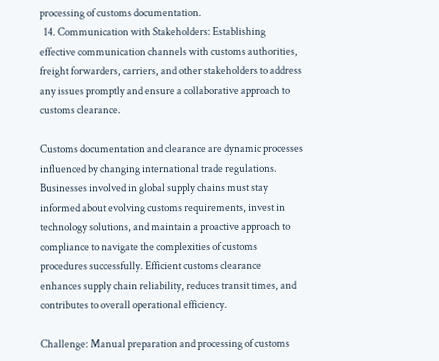processing of customs documentation.
  14. Communication with Stakeholders: Establishing effective communication channels with customs authorities, freight forwarders, carriers, and other stakeholders to address any issues promptly and ensure a collaborative approach to customs clearance.

Customs documentation and clearance are dynamic processes influenced by changing international trade regulations. Businesses involved in global supply chains must stay informed about evolving customs requirements, invest in technology solutions, and maintain a proactive approach to compliance to navigate the complexities of customs procedures successfully. Efficient customs clearance enhances supply chain reliability, reduces transit times, and contributes to overall operational efficiency.

Challenge: Manual preparation and processing of customs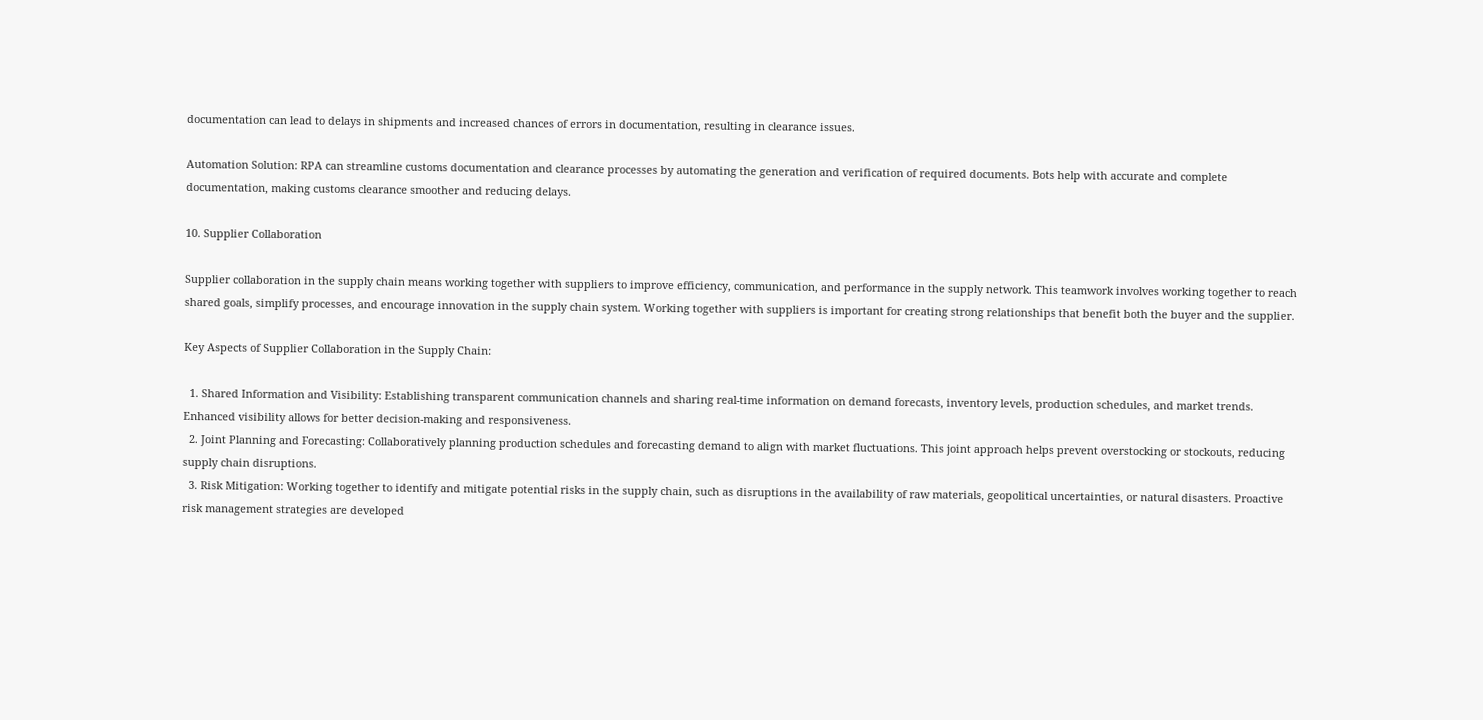documentation can lead to delays in shipments and increased chances of errors in documentation, resulting in clearance issues.

Automation Solution: RPA can streamline customs documentation and clearance processes by automating the generation and verification of required documents. Bots help with accurate and complete documentation, making customs clearance smoother and reducing delays.

10. Supplier Collaboration

Supplier collaboration in the supply chain means working together with suppliers to improve efficiency, communication, and performance in the supply network. This teamwork involves working together to reach shared goals, simplify processes, and encourage innovation in the supply chain system. Working together with suppliers is important for creating strong relationships that benefit both the buyer and the supplier.

Key Aspects of Supplier Collaboration in the Supply Chain:

  1. Shared Information and Visibility: Establishing transparent communication channels and sharing real-time information on demand forecasts, inventory levels, production schedules, and market trends. Enhanced visibility allows for better decision-making and responsiveness.
  2. Joint Planning and Forecasting: Collaboratively planning production schedules and forecasting demand to align with market fluctuations. This joint approach helps prevent overstocking or stockouts, reducing supply chain disruptions.
  3. Risk Mitigation: Working together to identify and mitigate potential risks in the supply chain, such as disruptions in the availability of raw materials, geopolitical uncertainties, or natural disasters. Proactive risk management strategies are developed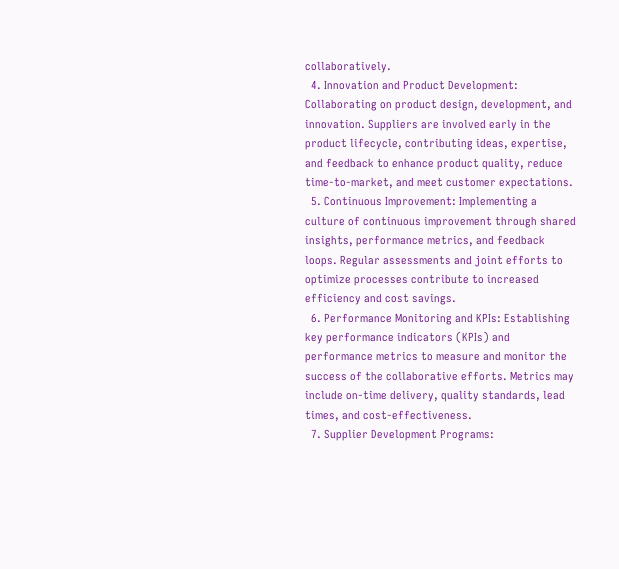collaboratively.
  4. Innovation and Product Development: Collaborating on product design, development, and innovation. Suppliers are involved early in the product lifecycle, contributing ideas, expertise, and feedback to enhance product quality, reduce time-to-market, and meet customer expectations.
  5. Continuous Improvement: Implementing a culture of continuous improvement through shared insights, performance metrics, and feedback loops. Regular assessments and joint efforts to optimize processes contribute to increased efficiency and cost savings.
  6. Performance Monitoring and KPIs: Establishing key performance indicators (KPIs) and performance metrics to measure and monitor the success of the collaborative efforts. Metrics may include on-time delivery, quality standards, lead times, and cost-effectiveness.
  7. Supplier Development Programs: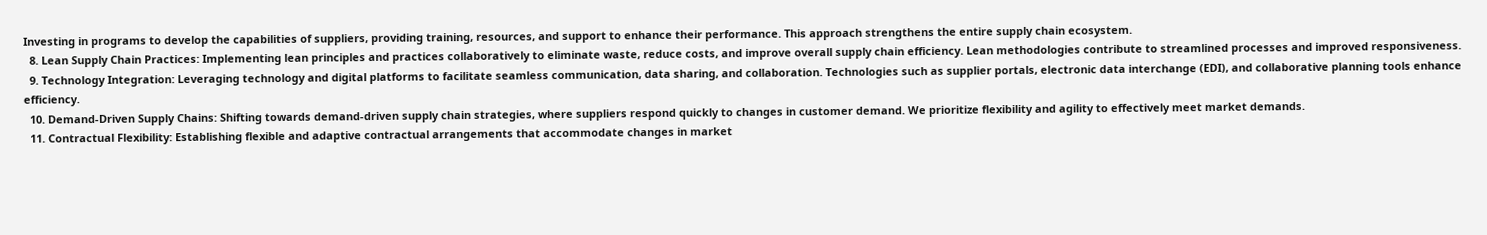Investing in programs to develop the capabilities of suppliers, providing training, resources, and support to enhance their performance. This approach strengthens the entire supply chain ecosystem.
  8. Lean Supply Chain Practices: Implementing lean principles and practices collaboratively to eliminate waste, reduce costs, and improve overall supply chain efficiency. Lean methodologies contribute to streamlined processes and improved responsiveness.
  9. Technology Integration: Leveraging technology and digital platforms to facilitate seamless communication, data sharing, and collaboration. Technologies such as supplier portals, electronic data interchange (EDI), and collaborative planning tools enhance efficiency.
  10. Demand-Driven Supply Chains: Shifting towards demand-driven supply chain strategies, where suppliers respond quickly to changes in customer demand. We prioritize flexibility and agility to effectively meet market demands.
  11. Contractual Flexibility: Establishing flexible and adaptive contractual arrangements that accommodate changes in market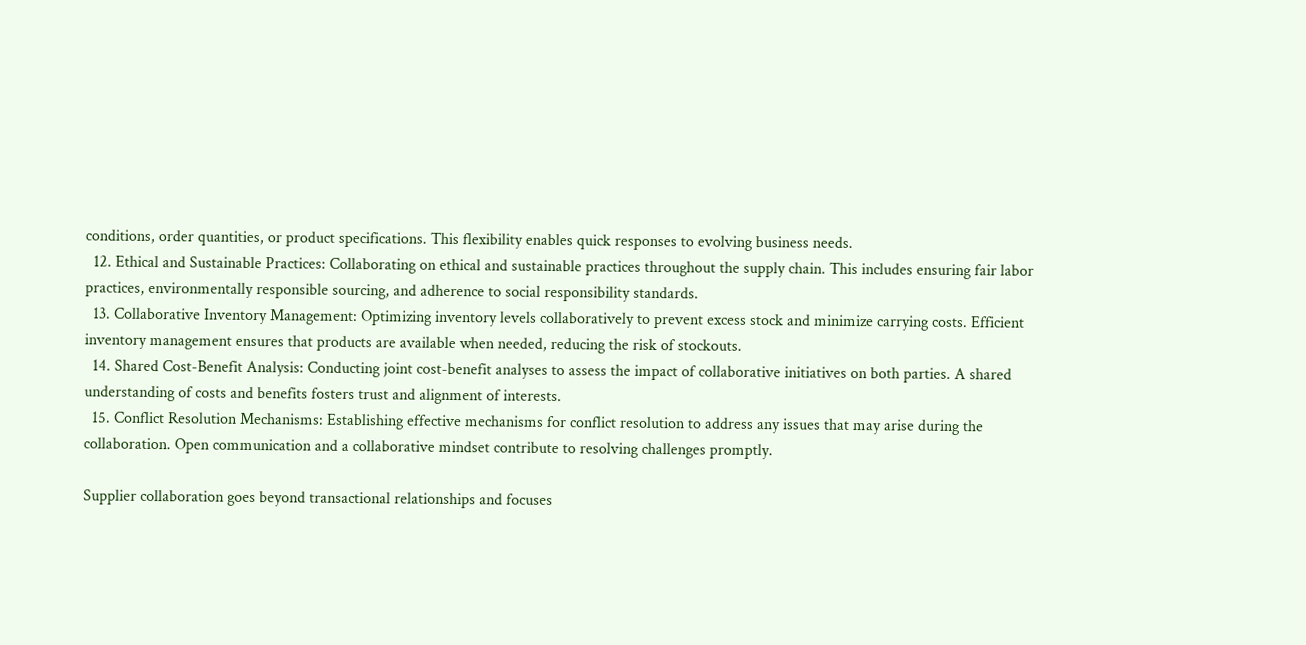conditions, order quantities, or product specifications. This flexibility enables quick responses to evolving business needs.
  12. Ethical and Sustainable Practices: Collaborating on ethical and sustainable practices throughout the supply chain. This includes ensuring fair labor practices, environmentally responsible sourcing, and adherence to social responsibility standards.
  13. Collaborative Inventory Management: Optimizing inventory levels collaboratively to prevent excess stock and minimize carrying costs. Efficient inventory management ensures that products are available when needed, reducing the risk of stockouts.
  14. Shared Cost-Benefit Analysis: Conducting joint cost-benefit analyses to assess the impact of collaborative initiatives on both parties. A shared understanding of costs and benefits fosters trust and alignment of interests.
  15. Conflict Resolution Mechanisms: Establishing effective mechanisms for conflict resolution to address any issues that may arise during the collaboration. Open communication and a collaborative mindset contribute to resolving challenges promptly.

Supplier collaboration goes beyond transactional relationships and focuses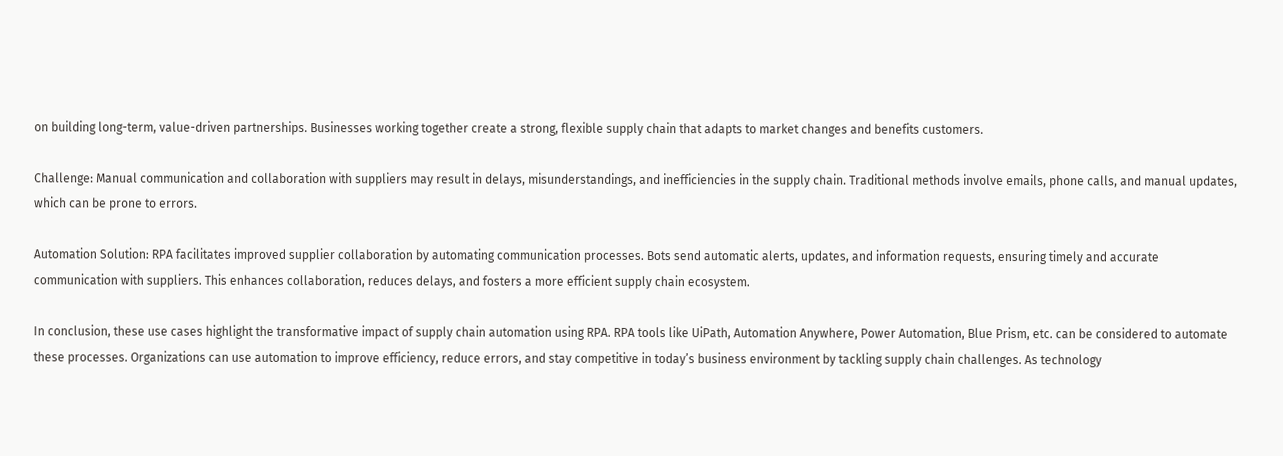on building long-term, value-driven partnerships. Businesses working together create a strong, flexible supply chain that adapts to market changes and benefits customers.

Challenge: Manual communication and collaboration with suppliers may result in delays, misunderstandings, and inefficiencies in the supply chain. Traditional methods involve emails, phone calls, and manual updates, which can be prone to errors.

Automation Solution: RPA facilitates improved supplier collaboration by automating communication processes. Bots send automatic alerts, updates, and information requests, ensuring timely and accurate communication with suppliers. This enhances collaboration, reduces delays, and fosters a more efficient supply chain ecosystem.

In conclusion, these use cases highlight the transformative impact of supply chain automation using RPA. RPA tools like UiPath, Automation Anywhere, Power Automation, Blue Prism, etc. can be considered to automate these processes. Organizations can use automation to improve efficiency, reduce errors, and stay competitive in today’s business environment by tackling supply chain challenges. As technology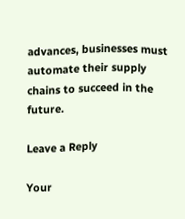advances, businesses must automate their supply chains to succeed in the future.

Leave a Reply

Your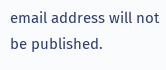email address will not be published.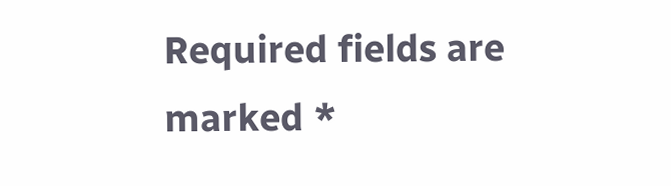Required fields are marked *